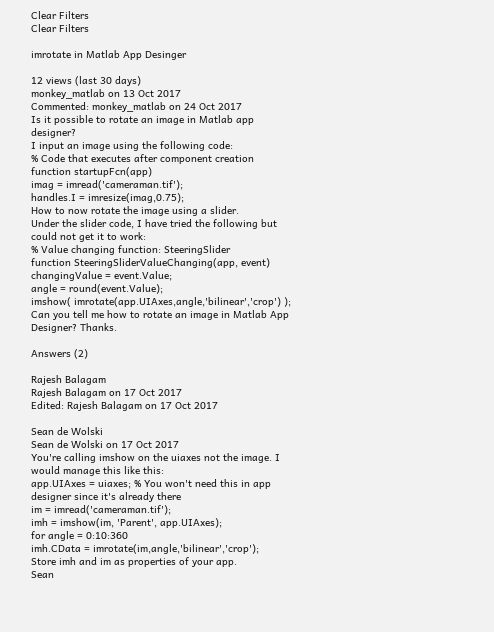Clear Filters
Clear Filters

imrotate in Matlab App Desinger

12 views (last 30 days)
monkey_matlab on 13 Oct 2017
Commented: monkey_matlab on 24 Oct 2017
Is it possible to rotate an image in Matlab app designer?
I input an image using the following code:
% Code that executes after component creation
function startupFcn(app)
imag = imread('cameraman.tif');
handles.I = imresize(imag,0.75);
How to now rotate the image using a slider.
Under the slider code, I have tried the following but could not get it to work:
% Value changing function: SteeringSlider
function SteeringSliderValueChanging(app, event)
changingValue = event.Value;
angle = round(event.Value);
imshow( imrotate(app.UIAxes,angle,'bilinear','crop') );
Can you tell me how to rotate an image in Matlab App Designer? Thanks.

Answers (2)

Rajesh Balagam
Rajesh Balagam on 17 Oct 2017
Edited: Rajesh Balagam on 17 Oct 2017

Sean de Wolski
Sean de Wolski on 17 Oct 2017
You're calling imshow on the uiaxes not the image. I would manage this like this:
app.UIAxes = uiaxes; % You won't need this in app designer since it's already there
im = imread('cameraman.tif');
imh = imshow(im, 'Parent', app.UIAxes);
for angle = 0:10:360
imh.CData = imrotate(im,angle,'bilinear','crop');
Store imh and im as properties of your app.
Sean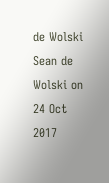de Wolski
Sean de Wolski on 24 Oct 2017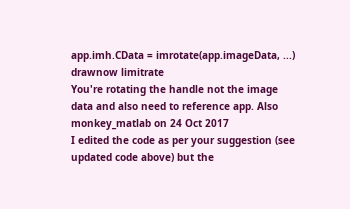app.imh.CData = imrotate(app.imageData, ...)
drawnow limitrate
You're rotating the handle not the image data and also need to reference app. Also
monkey_matlab on 24 Oct 2017
I edited the code as per your suggestion (see updated code above) but the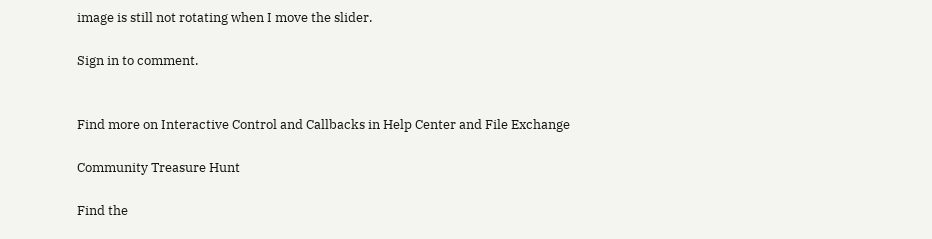image is still not rotating when I move the slider.

Sign in to comment.


Find more on Interactive Control and Callbacks in Help Center and File Exchange

Community Treasure Hunt

Find the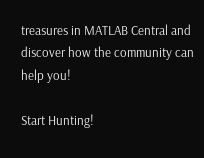treasures in MATLAB Central and discover how the community can help you!

Start Hunting!